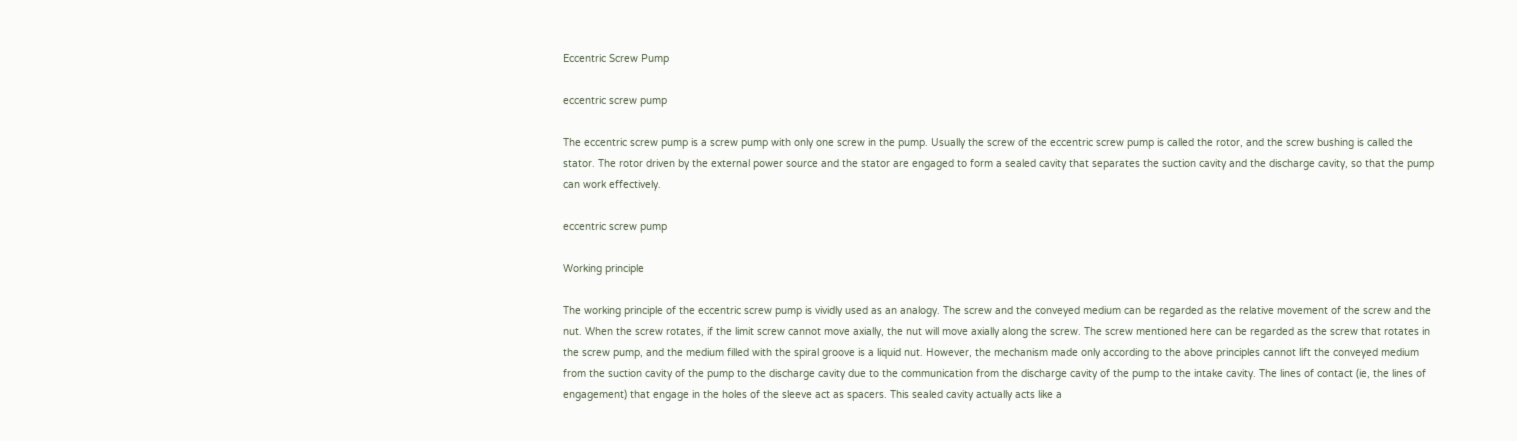Eccentric Screw Pump

eccentric screw pump

The eccentric screw pump is a screw pump with only one screw in the pump. Usually the screw of the eccentric screw pump is called the rotor, and the screw bushing is called the stator. The rotor driven by the external power source and the stator are engaged to form a sealed cavity that separates the suction cavity and the discharge cavity, so that the pump can work effectively.

eccentric screw pump

Working principle

The working principle of the eccentric screw pump is vividly used as an analogy. The screw and the conveyed medium can be regarded as the relative movement of the screw and the nut. When the screw rotates, if the limit screw cannot move axially, the nut will move axially along the screw. The screw mentioned here can be regarded as the screw that rotates in the screw pump, and the medium filled with the spiral groove is a liquid nut. However, the mechanism made only according to the above principles cannot lift the conveyed medium from the suction cavity of the pump to the discharge cavity due to the communication from the discharge cavity of the pump to the intake cavity. The lines of contact (ie, the lines of engagement) that engage in the holes of the sleeve act as spacers. This sealed cavity actually acts like a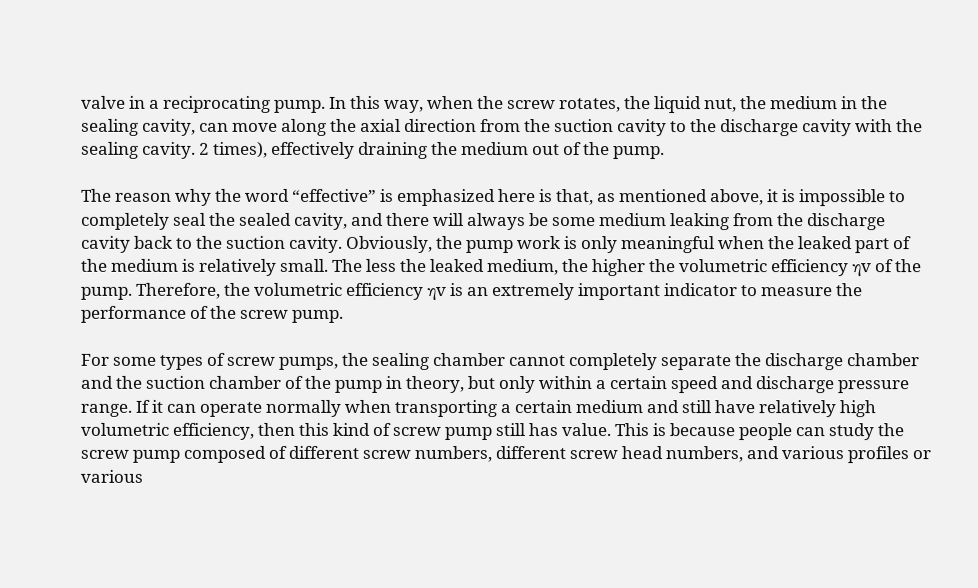valve in a reciprocating pump. In this way, when the screw rotates, the liquid nut, the medium in the sealing cavity, can move along the axial direction from the suction cavity to the discharge cavity with the sealing cavity. 2 times), effectively draining the medium out of the pump.

The reason why the word “effective” is emphasized here is that, as mentioned above, it is impossible to completely seal the sealed cavity, and there will always be some medium leaking from the discharge cavity back to the suction cavity. Obviously, the pump work is only meaningful when the leaked part of the medium is relatively small. The less the leaked medium, the higher the volumetric efficiency ηv of the pump. Therefore, the volumetric efficiency ηv is an extremely important indicator to measure the performance of the screw pump.

For some types of screw pumps, the sealing chamber cannot completely separate the discharge chamber and the suction chamber of the pump in theory, but only within a certain speed and discharge pressure range. If it can operate normally when transporting a certain medium and still have relatively high volumetric efficiency, then this kind of screw pump still has value. This is because people can study the screw pump composed of different screw numbers, different screw head numbers, and various profiles or various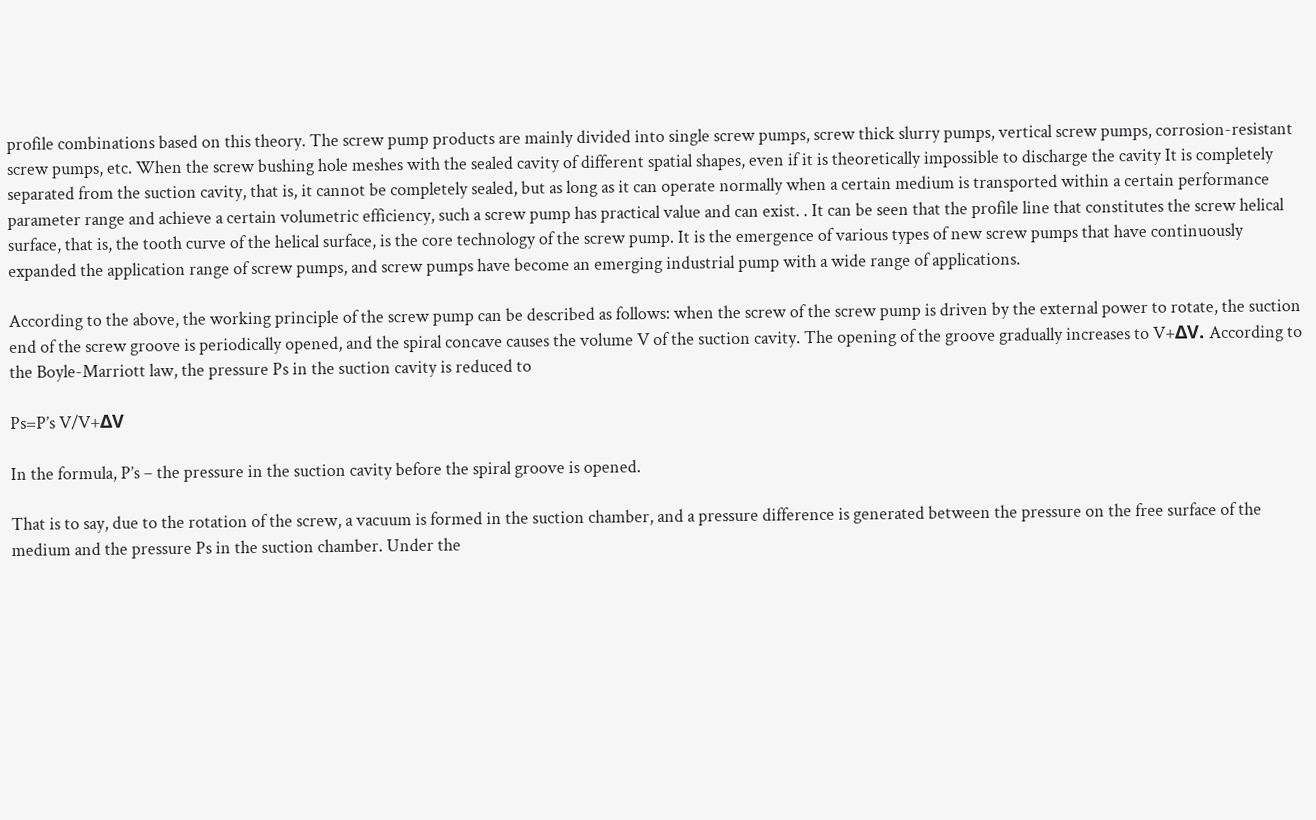profile combinations based on this theory. The screw pump products are mainly divided into single screw pumps, screw thick slurry pumps, vertical screw pumps, corrosion-resistant screw pumps, etc. When the screw bushing hole meshes with the sealed cavity of different spatial shapes, even if it is theoretically impossible to discharge the cavity It is completely separated from the suction cavity, that is, it cannot be completely sealed, but as long as it can operate normally when a certain medium is transported within a certain performance parameter range and achieve a certain volumetric efficiency, such a screw pump has practical value and can exist. . It can be seen that the profile line that constitutes the screw helical surface, that is, the tooth curve of the helical surface, is the core technology of the screw pump. It is the emergence of various types of new screw pumps that have continuously expanded the application range of screw pumps, and screw pumps have become an emerging industrial pump with a wide range of applications.

According to the above, the working principle of the screw pump can be described as follows: when the screw of the screw pump is driven by the external power to rotate, the suction end of the screw groove is periodically opened, and the spiral concave causes the volume V of the suction cavity. The opening of the groove gradually increases to V+ΔV. According to the Boyle-Marriott law, the pressure Ps in the suction cavity is reduced to

Ps=P’s V/V+ΔV

In the formula, P’s – the pressure in the suction cavity before the spiral groove is opened.

That is to say, due to the rotation of the screw, a vacuum is formed in the suction chamber, and a pressure difference is generated between the pressure on the free surface of the medium and the pressure Ps in the suction chamber. Under the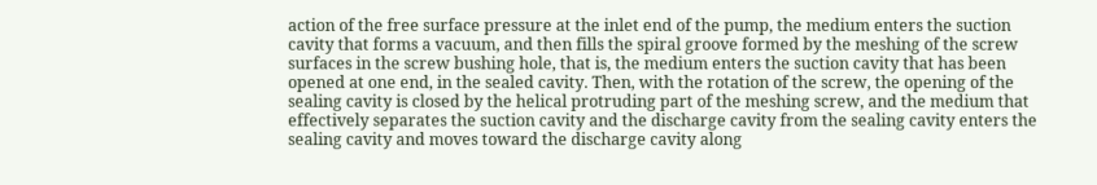action of the free surface pressure at the inlet end of the pump, the medium enters the suction cavity that forms a vacuum, and then fills the spiral groove formed by the meshing of the screw surfaces in the screw bushing hole, that is, the medium enters the suction cavity that has been opened at one end, in the sealed cavity. Then, with the rotation of the screw, the opening of the sealing cavity is closed by the helical protruding part of the meshing screw, and the medium that effectively separates the suction cavity and the discharge cavity from the sealing cavity enters the sealing cavity and moves toward the discharge cavity along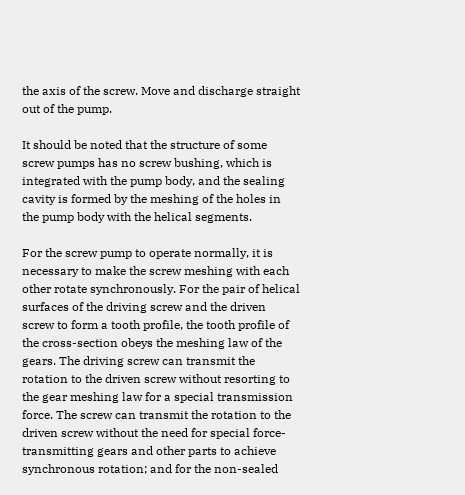the axis of the screw. Move and discharge straight out of the pump.

It should be noted that the structure of some screw pumps has no screw bushing, which is integrated with the pump body, and the sealing cavity is formed by the meshing of the holes in the pump body with the helical segments.

For the screw pump to operate normally, it is necessary to make the screw meshing with each other rotate synchronously. For the pair of helical surfaces of the driving screw and the driven screw to form a tooth profile, the tooth profile of the cross-section obeys the meshing law of the gears. The driving screw can transmit the rotation to the driven screw without resorting to the gear meshing law for a special transmission force. The screw can transmit the rotation to the driven screw without the need for special force-transmitting gears and other parts to achieve synchronous rotation; and for the non-sealed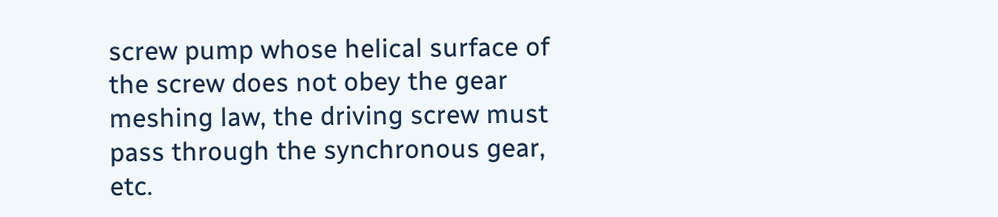screw pump whose helical surface of the screw does not obey the gear meshing law, the driving screw must pass through the synchronous gear, etc.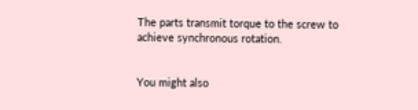The parts transmit torque to the screw to achieve synchronous rotation.


You might also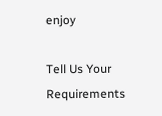enjoy

Tell Us Your Requirements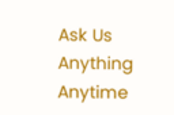Ask Us Anything Anytime